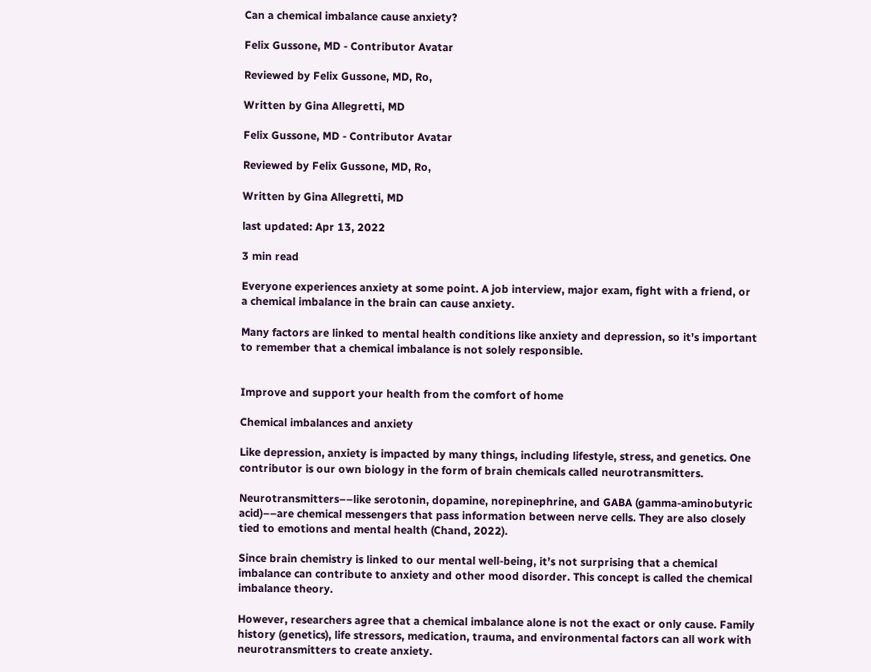Can a chemical imbalance cause anxiety?

Felix Gussone, MD - Contributor Avatar

Reviewed by Felix Gussone, MD, Ro,

Written by Gina Allegretti, MD

Felix Gussone, MD - Contributor Avatar

Reviewed by Felix Gussone, MD, Ro,

Written by Gina Allegretti, MD

last updated: Apr 13, 2022

3 min read

Everyone experiences anxiety at some point. A job interview, major exam, fight with a friend, or a chemical imbalance in the brain can cause anxiety.

Many factors are linked to mental health conditions like anxiety and depression, so it’s important to remember that a chemical imbalance is not solely responsible.


Improve and support your health from the comfort of home

Chemical imbalances and anxiety

Like depression, anxiety is impacted by many things, including lifestyle, stress, and genetics. One contributor is our own biology in the form of brain chemicals called neurotransmitters.

Neurotransmitters––like serotonin, dopamine, norepinephrine, and GABA (gamma-aminobutyric acid)––are chemical messengers that pass information between nerve cells. They are also closely tied to emotions and mental health (Chand, 2022).

Since brain chemistry is linked to our mental well-being, it’s not surprising that a chemical imbalance can contribute to anxiety and other mood disorder. This concept is called the chemical imbalance theory.

However, researchers agree that a chemical imbalance alone is not the exact or only cause. Family history (genetics), life stressors, medication, trauma, and environmental factors can all work with neurotransmitters to create anxiety.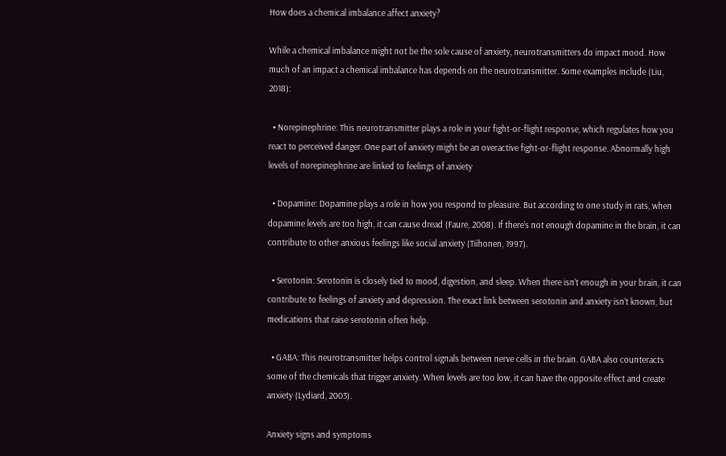How does a chemical imbalance affect anxiety?

While a chemical imbalance might not be the sole cause of anxiety, neurotransmitters do impact mood. How much of an impact a chemical imbalance has depends on the neurotransmitter. Some examples include (Liu, 2018):

  • Norepinephrine: This neurotransmitter plays a role in your fight-or-flight response, which regulates how you react to perceived danger. One part of anxiety might be an overactive fight-or-flight response. Abnormally high levels of norepinephrine are linked to feelings of anxiety

  • Dopamine: Dopamine plays a role in how you respond to pleasure. But according to one study in rats, when dopamine levels are too high, it can cause dread (Faure, 2008). If there’s not enough dopamine in the brain, it can contribute to other anxious feelings like social anxiety (Tiihonen, 1997).

  • Serotonin: Serotonin is closely tied to mood, digestion, and sleep. When there isn’t enough in your brain, it can contribute to feelings of anxiety and depression. The exact link between serotonin and anxiety isn’t known, but medications that raise serotonin often help.

  • GABA: This neurotransmitter helps control signals between nerve cells in the brain. GABA also counteracts some of the chemicals that trigger anxiety. When levels are too low, it can have the opposite effect and create anxiety (Lydiard, 2003).

Anxiety signs and symptoms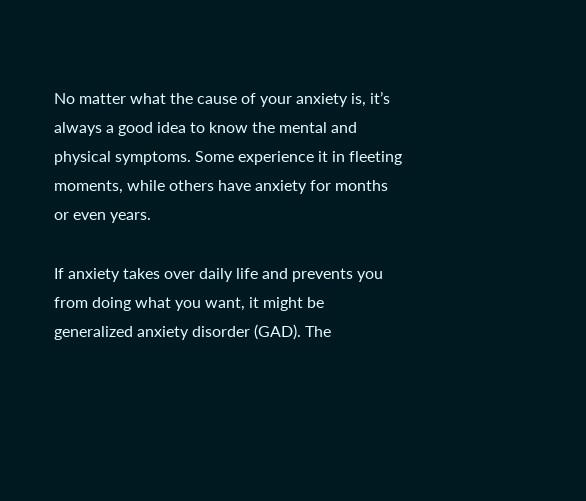No matter what the cause of your anxiety is, it’s always a good idea to know the mental and physical symptoms. Some experience it in fleeting moments, while others have anxiety for months or even years.

If anxiety takes over daily life and prevents you from doing what you want, it might be generalized anxiety disorder (GAD). The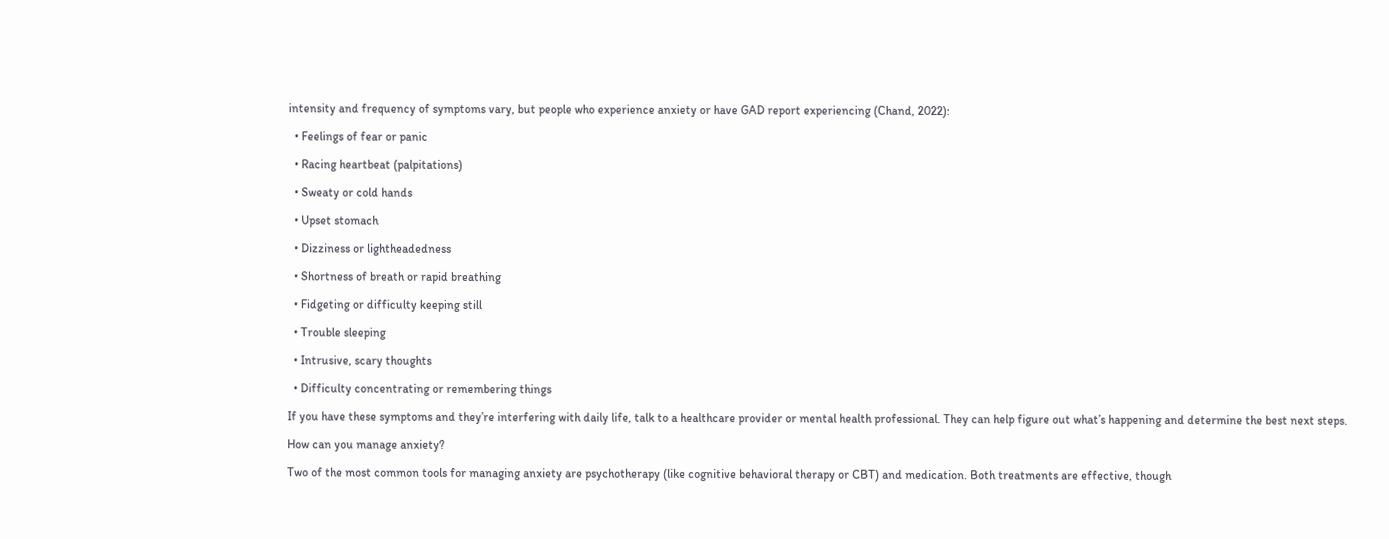intensity and frequency of symptoms vary, but people who experience anxiety or have GAD report experiencing (Chand, 2022):

  • Feelings of fear or panic

  • Racing heartbeat (palpitations)

  • Sweaty or cold hands

  • Upset stomach

  • Dizziness or lightheadedness

  • Shortness of breath or rapid breathing

  • Fidgeting or difficulty keeping still

  • Trouble sleeping

  • Intrusive, scary thoughts

  • Difficulty concentrating or remembering things

If you have these symptoms and they’re interfering with daily life, talk to a healthcare provider or mental health professional. They can help figure out what’s happening and determine the best next steps.

How can you manage anxiety?

Two of the most common tools for managing anxiety are psychotherapy (like cognitive behavioral therapy or CBT) and medication. Both treatments are effective, though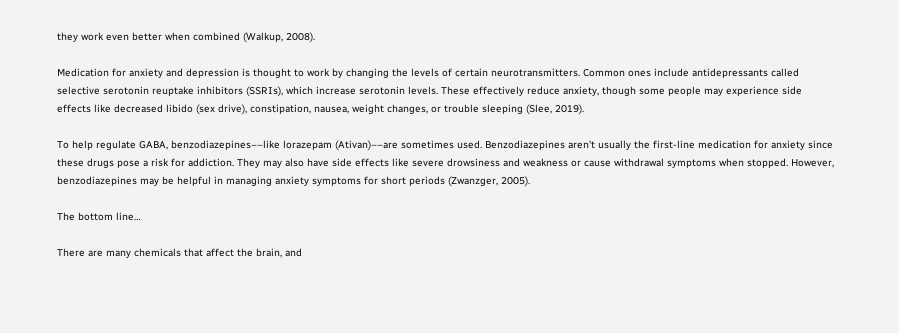they work even better when combined (Walkup, 2008).

Medication for anxiety and depression is thought to work by changing the levels of certain neurotransmitters. Common ones include antidepressants called selective serotonin reuptake inhibitors (SSRIs), which increase serotonin levels. These effectively reduce anxiety, though some people may experience side effects like decreased libido (sex drive), constipation, nausea, weight changes, or trouble sleeping (Slee, 2019).

To help regulate GABA, benzodiazepines––like lorazepam (Ativan)––are sometimes used. Benzodiazepines aren’t usually the first-line medication for anxiety since these drugs pose a risk for addiction. They may also have side effects like severe drowsiness and weakness or cause withdrawal symptoms when stopped. However, benzodiazepines may be helpful in managing anxiety symptoms for short periods (Zwanzger, 2005).

The bottom line…

There are many chemicals that affect the brain, and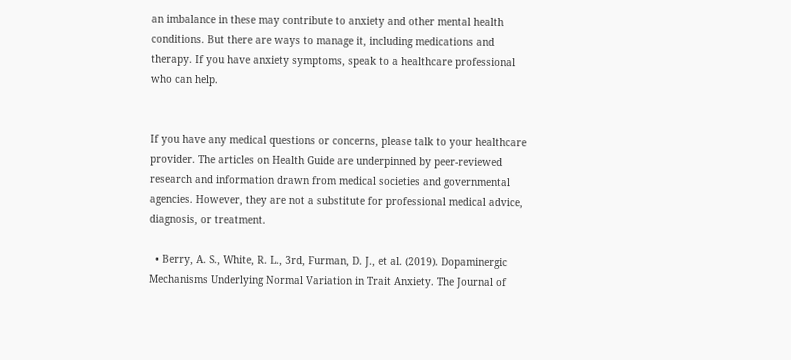an imbalance in these may contribute to anxiety and other mental health conditions. But there are ways to manage it, including medications and therapy. If you have anxiety symptoms, speak to a healthcare professional who can help.


If you have any medical questions or concerns, please talk to your healthcare provider. The articles on Health Guide are underpinned by peer-reviewed research and information drawn from medical societies and governmental agencies. However, they are not a substitute for professional medical advice, diagnosis, or treatment.

  • Berry, A. S., White, R. L., 3rd, Furman, D. J., et al. (2019). Dopaminergic Mechanisms Underlying Normal Variation in Trait Anxiety. The Journal of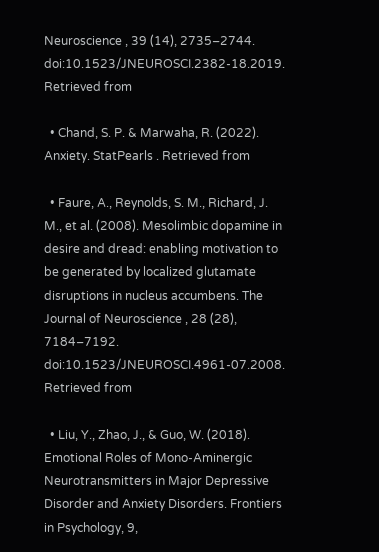Neuroscience , 39 (14), 2735–2744. doi:10.1523/JNEUROSCI.2382-18.2019. Retrieved from

  • Chand, S. P. & Marwaha, R. (2022). Anxiety. StatPearls . Retrieved from

  • Faure, A., Reynolds, S. M., Richard, J. M., et al. (2008). Mesolimbic dopamine in desire and dread: enabling motivation to be generated by localized glutamate disruptions in nucleus accumbens. The Journal of Neuroscience , 28 (28), 7184–7192. doi:10.1523/JNEUROSCI.4961-07.2008. Retrieved from

  • Liu, Y., Zhao, J., & Guo, W. (2018). Emotional Roles of Mono-Aminergic Neurotransmitters in Major Depressive Disorder and Anxiety Disorders. Frontiers in Psychology, 9,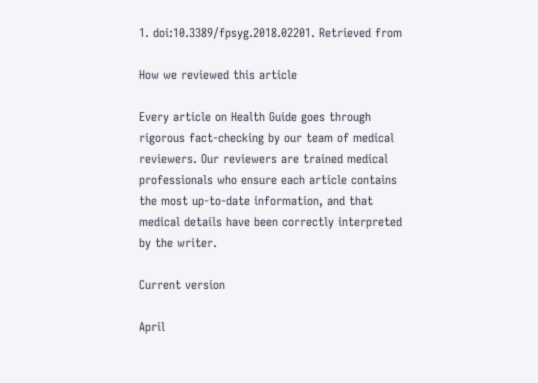1. doi:10.3389/fpsyg.2018.02201. Retrieved from

How we reviewed this article

Every article on Health Guide goes through rigorous fact-checking by our team of medical reviewers. Our reviewers are trained medical professionals who ensure each article contains the most up-to-date information, and that medical details have been correctly interpreted by the writer.

Current version

April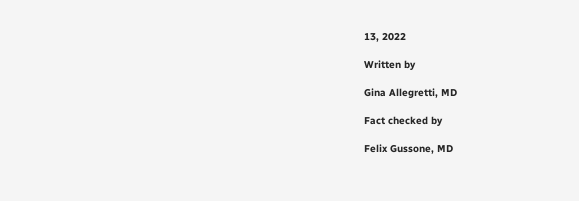13, 2022

Written by

Gina Allegretti, MD

Fact checked by

Felix Gussone, MD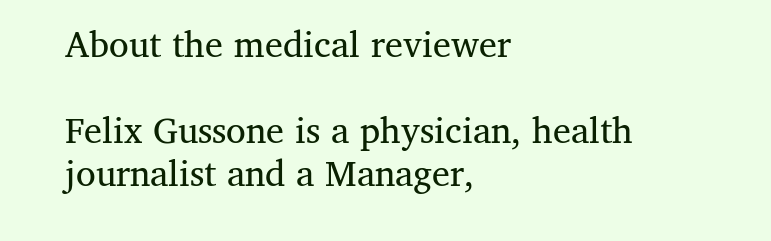About the medical reviewer

Felix Gussone is a physician, health journalist and a Manager,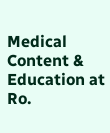Medical Content & Education at Ro.